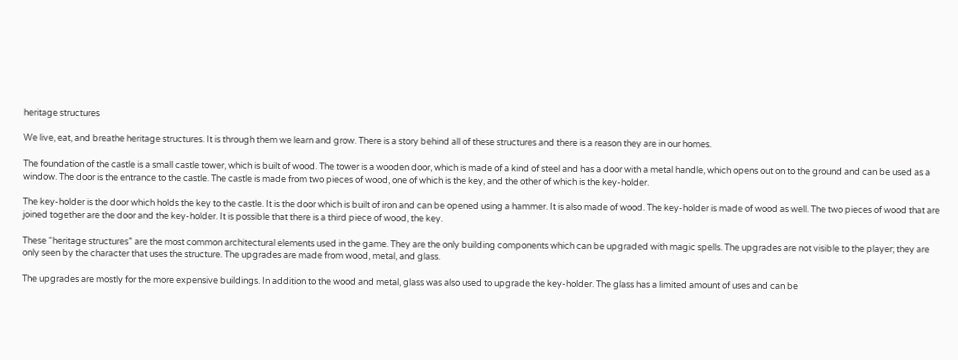heritage structures

We live, eat, and breathe heritage structures. It is through them we learn and grow. There is a story behind all of these structures and there is a reason they are in our homes.

The foundation of the castle is a small castle tower, which is built of wood. The tower is a wooden door, which is made of a kind of steel and has a door with a metal handle, which opens out on to the ground and can be used as a window. The door is the entrance to the castle. The castle is made from two pieces of wood, one of which is the key, and the other of which is the key-holder.

The key-holder is the door which holds the key to the castle. It is the door which is built of iron and can be opened using a hammer. It is also made of wood. The key-holder is made of wood as well. The two pieces of wood that are joined together are the door and the key-holder. It is possible that there is a third piece of wood, the key.

These “heritage structures” are the most common architectural elements used in the game. They are the only building components which can be upgraded with magic spells. The upgrades are not visible to the player; they are only seen by the character that uses the structure. The upgrades are made from wood, metal, and glass.

The upgrades are mostly for the more expensive buildings. In addition to the wood and metal, glass was also used to upgrade the key-holder. The glass has a limited amount of uses and can be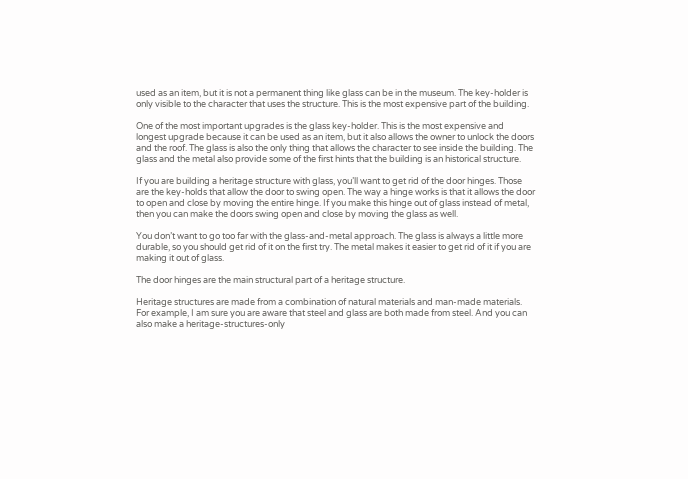used as an item, but it is not a permanent thing like glass can be in the museum. The key-holder is only visible to the character that uses the structure. This is the most expensive part of the building.

One of the most important upgrades is the glass key-holder. This is the most expensive and longest upgrade because it can be used as an item, but it also allows the owner to unlock the doors and the roof. The glass is also the only thing that allows the character to see inside the building. The glass and the metal also provide some of the first hints that the building is an historical structure.

If you are building a heritage structure with glass, you’ll want to get rid of the door hinges. Those are the key-holds that allow the door to swing open. The way a hinge works is that it allows the door to open and close by moving the entire hinge. If you make this hinge out of glass instead of metal, then you can make the doors swing open and close by moving the glass as well.

You don’t want to go too far with the glass-and-metal approach. The glass is always a little more durable, so you should get rid of it on the first try. The metal makes it easier to get rid of it if you are making it out of glass.

The door hinges are the main structural part of a heritage structure.

Heritage structures are made from a combination of natural materials and man-made materials. For example, I am sure you are aware that steel and glass are both made from steel. And you can also make a heritage-structures-only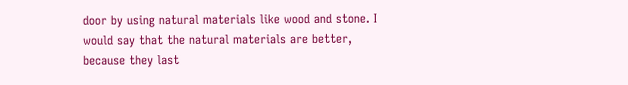door by using natural materials like wood and stone. I would say that the natural materials are better, because they last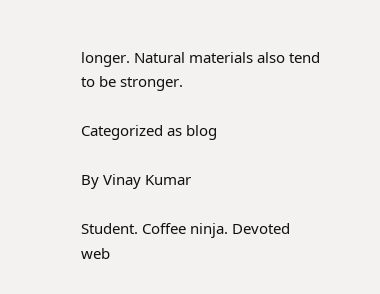longer. Natural materials also tend to be stronger.

Categorized as blog

By Vinay Kumar

Student. Coffee ninja. Devoted web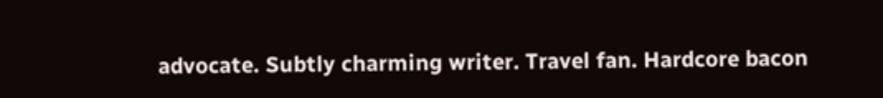advocate. Subtly charming writer. Travel fan. Hardcore bacon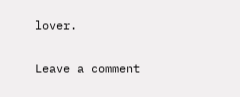lover.

Leave a comment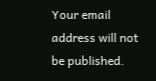Your email address will not be published.